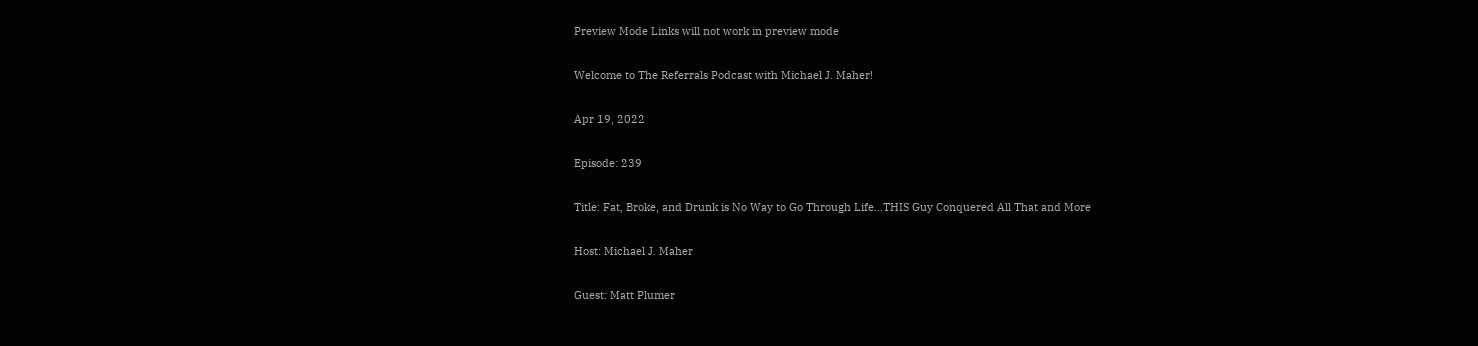Preview Mode Links will not work in preview mode

Welcome to The Referrals Podcast with Michael J. Maher!

Apr 19, 2022

Episode: 239

Title: Fat, Broke, and Drunk is No Way to Go Through Life...THIS Guy Conquered All That and More

Host: Michael J. Maher

Guest: Matt Plumer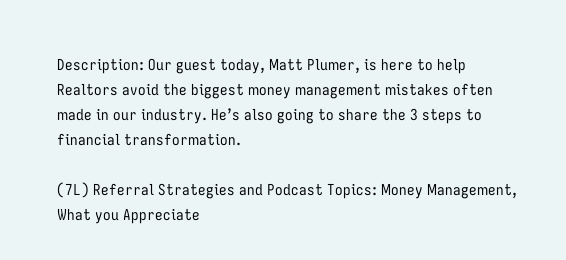Description: Our guest today, Matt Plumer, is here to help Realtors avoid the biggest money management mistakes often made in our industry. He’s also going to share the 3 steps to financial transformation.

(7L) Referral Strategies and Podcast Topics: Money Management, What you Appreciate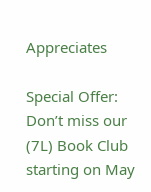Appreciates

Special Offer: Don’t miss our (7L) Book Club starting on May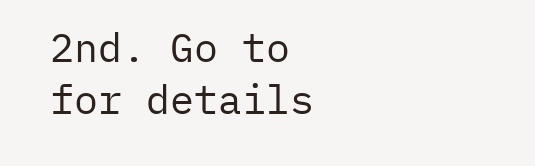2nd. Go to for details